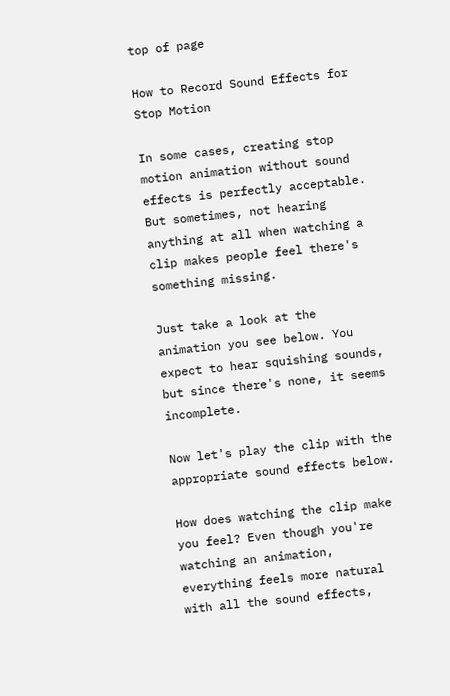top of page

How to Record Sound Effects for Stop Motion

In some cases, creating stop motion animation without sound effects is perfectly acceptable. But sometimes, not hearing anything at all when watching a clip makes people feel there's something missing.

Just take a look at the animation you see below. You expect to hear squishing sounds, but since there's none, it seems incomplete.

Now let's play the clip with the appropriate sound effects below.

How does watching the clip make you feel? Even though you're watching an animation, everything feels more natural with all the sound effects,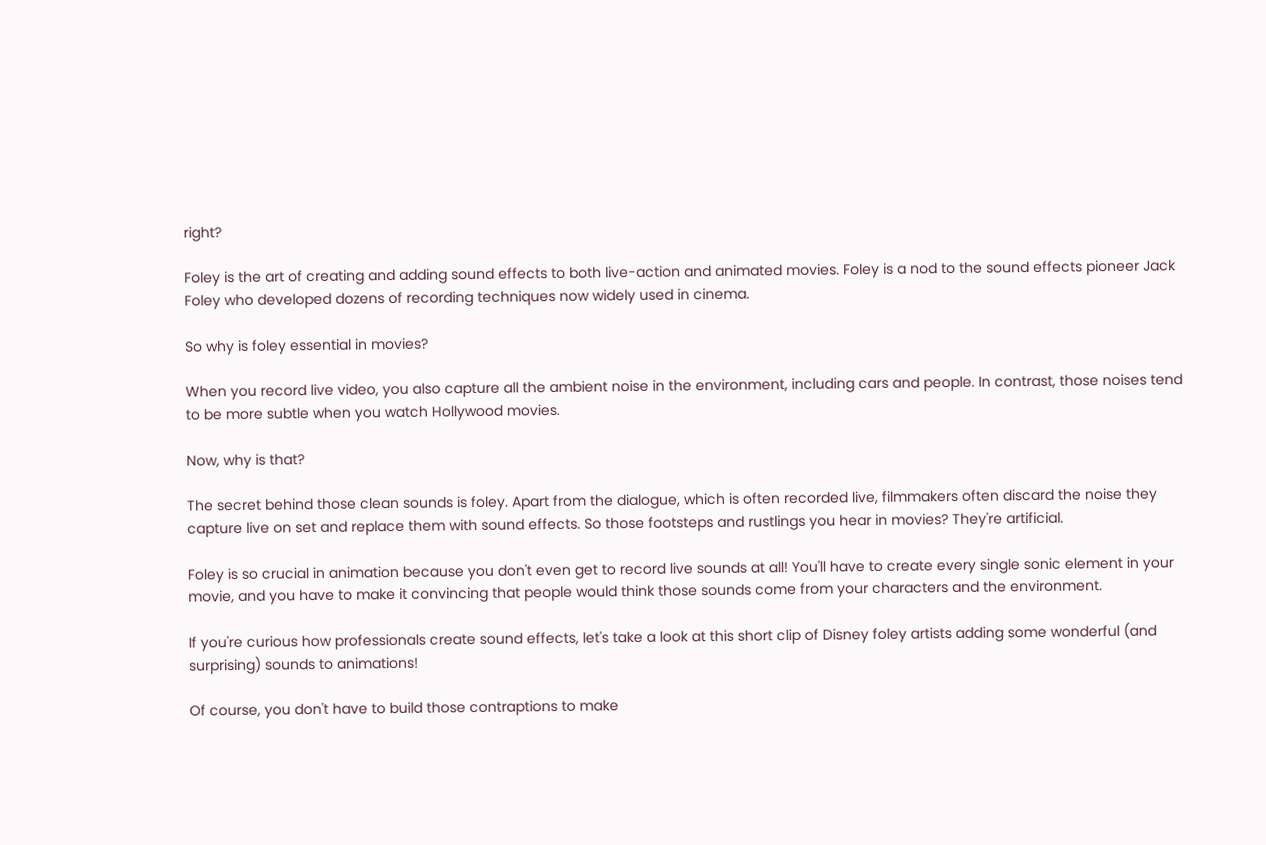right?

Foley is the art of creating and adding sound effects to both live-action and animated movies. Foley is a nod to the sound effects pioneer Jack Foley who developed dozens of recording techniques now widely used in cinema.

So why is foley essential in movies?

When you record live video, you also capture all the ambient noise in the environment, including cars and people. In contrast, those noises tend to be more subtle when you watch Hollywood movies.

Now, why is that?

The secret behind those clean sounds is foley. Apart from the dialogue, which is often recorded live, filmmakers often discard the noise they capture live on set and replace them with sound effects. So those footsteps and rustlings you hear in movies? They're artificial.

Foley is so crucial in animation because you don't even get to record live sounds at all! You'll have to create every single sonic element in your movie, and you have to make it convincing that people would think those sounds come from your characters and the environment.

If you're curious how professionals create sound effects, let's take a look at this short clip of Disney foley artists adding some wonderful (and surprising) sounds to animations!

Of course, you don't have to build those contraptions to make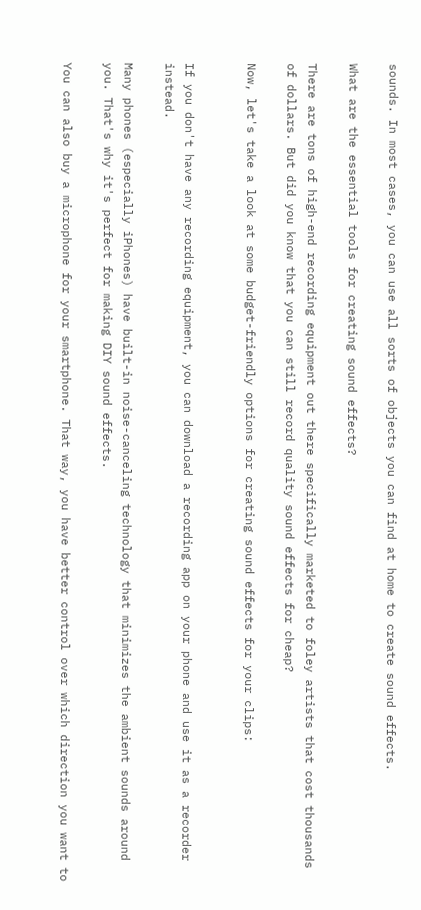sounds. In most cases, you can use all sorts of objects you can find at home to create sound effects.

What are the essential tools for creating sound effects?

There are tons of high-end recording equipment out there specifically marketed to foley artists that cost thousands of dollars. But did you know that you can still record quality sound effects for cheap?

Now, let's take a look at some budget-friendly options for creating sound effects for your clips:


If you don't have any recording equipment, you can download a recording app on your phone and use it as a recorder instead.

Many phones (especially iPhones) have built-in noise-canceling technology that minimizes the ambient sounds around you. That's why it's perfect for making DIY sound effects.

You can also buy a microphone for your smartphone. That way, you have better control over which direction you want to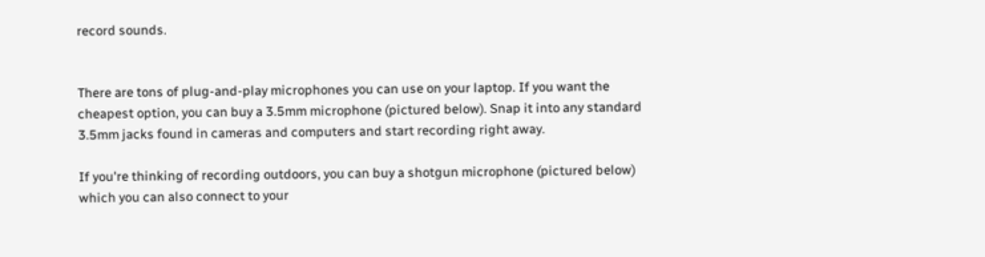record sounds.


There are tons of plug-and-play microphones you can use on your laptop. If you want the cheapest option, you can buy a 3.5mm microphone (pictured below). Snap it into any standard 3.5mm jacks found in cameras and computers and start recording right away.

If you're thinking of recording outdoors, you can buy a shotgun microphone (pictured below) which you can also connect to your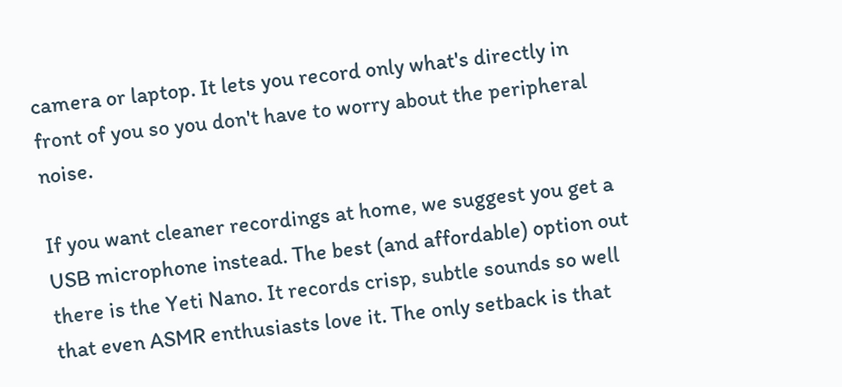camera or laptop. It lets you record only what's directly in front of you so you don't have to worry about the peripheral noise.

If you want cleaner recordings at home, we suggest you get a USB microphone instead. The best (and affordable) option out there is the Yeti Nano. It records crisp, subtle sounds so well that even ASMR enthusiasts love it. The only setback is that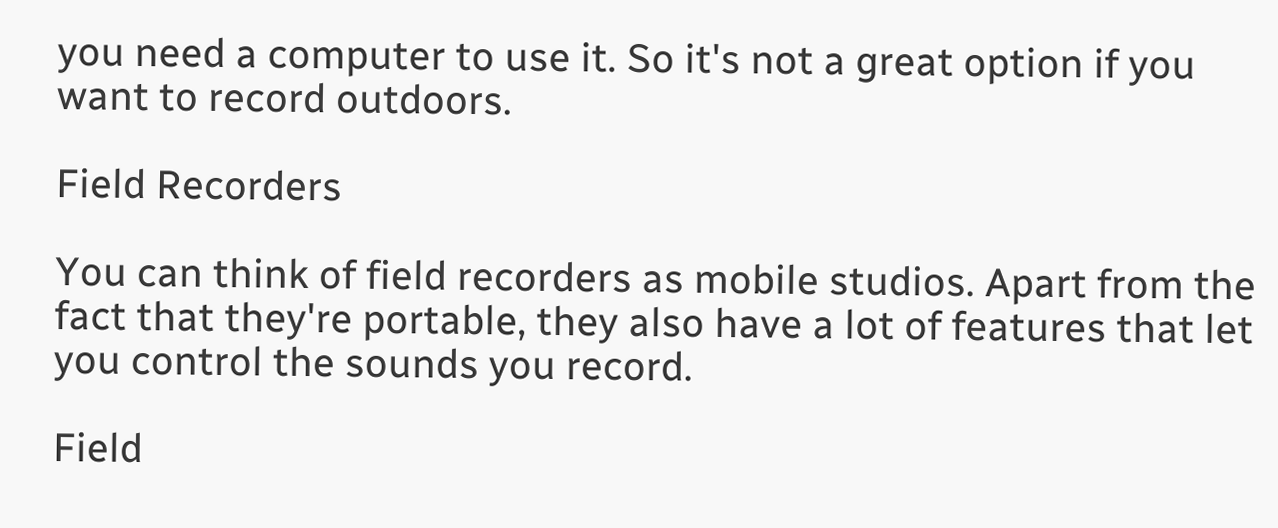you need a computer to use it. So it's not a great option if you want to record outdoors.

Field Recorders

You can think of field recorders as mobile studios. Apart from the fact that they're portable, they also have a lot of features that let you control the sounds you record.

Field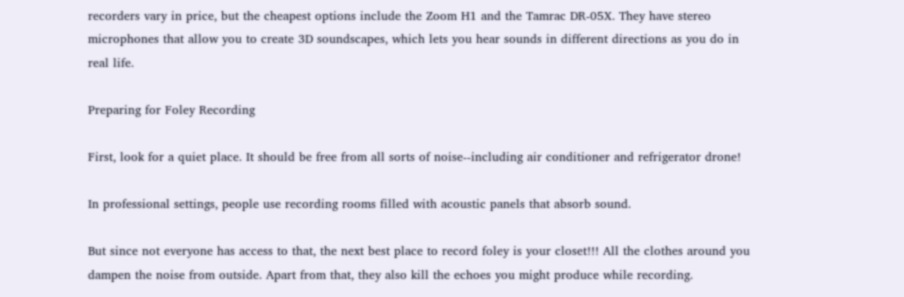recorders vary in price, but the cheapest options include the Zoom H1 and the Tamrac DR-05X. They have stereo microphones that allow you to create 3D soundscapes, which lets you hear sounds in different directions as you do in real life.

Preparing for Foley Recording

First, look for a quiet place. It should be free from all sorts of noise--including air conditioner and refrigerator drone!

In professional settings, people use recording rooms filled with acoustic panels that absorb sound.

But since not everyone has access to that, the next best place to record foley is your closet!!! All the clothes around you dampen the noise from outside. Apart from that, they also kill the echoes you might produce while recording.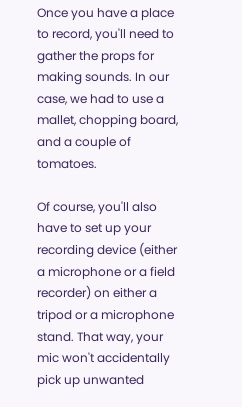Once you have a place to record, you'll need to gather the props for making sounds. In our case, we had to use a mallet, chopping board, and a couple of tomatoes.

Of course, you'll also have to set up your recording device (either a microphone or a field recorder) on either a tripod or a microphone stand. That way, your mic won't accidentally pick up unwanted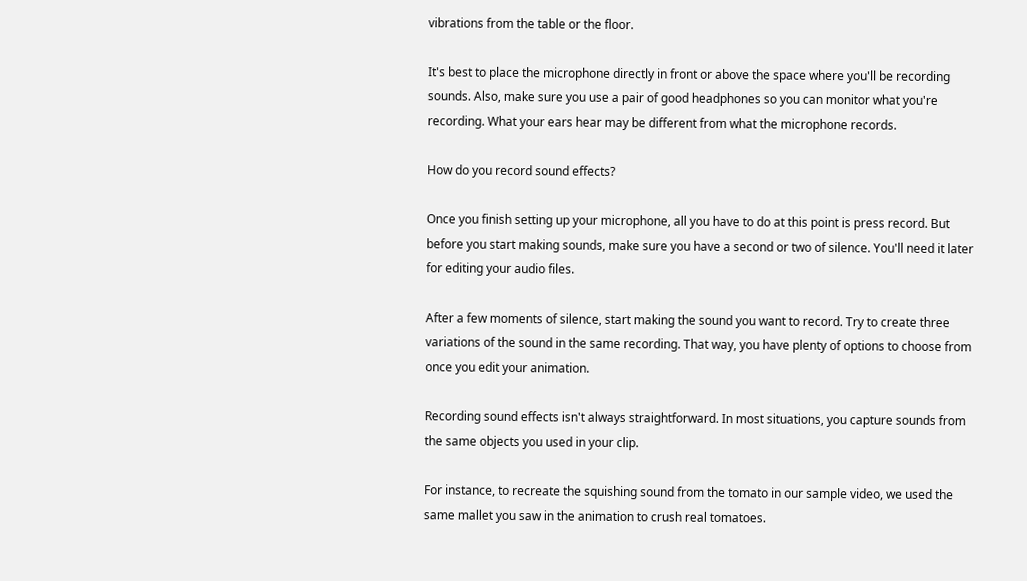vibrations from the table or the floor.

It's best to place the microphone directly in front or above the space where you'll be recording sounds. Also, make sure you use a pair of good headphones so you can monitor what you're recording. What your ears hear may be different from what the microphone records.

How do you record sound effects?

Once you finish setting up your microphone, all you have to do at this point is press record. But before you start making sounds, make sure you have a second or two of silence. You'll need it later for editing your audio files.

After a few moments of silence, start making the sound you want to record. Try to create three variations of the sound in the same recording. That way, you have plenty of options to choose from once you edit your animation.

Recording sound effects isn't always straightforward. In most situations, you capture sounds from the same objects you used in your clip.

For instance, to recreate the squishing sound from the tomato in our sample video, we used the same mallet you saw in the animation to crush real tomatoes.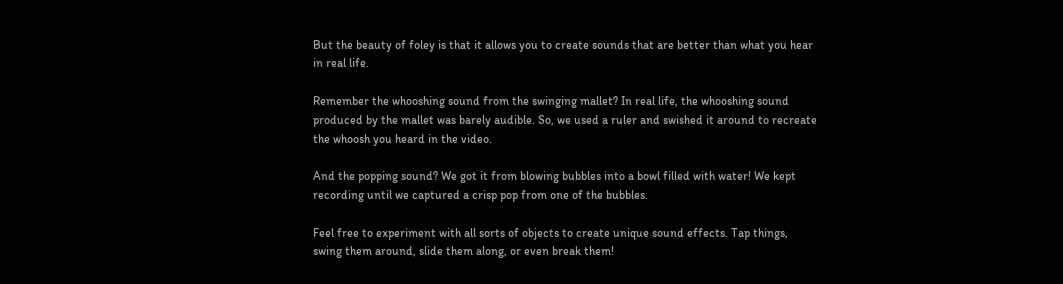But the beauty of foley is that it allows you to create sounds that are better than what you hear in real life.

Remember the whooshing sound from the swinging mallet? In real life, the whooshing sound produced by the mallet was barely audible. So, we used a ruler and swished it around to recreate the whoosh you heard in the video.

And the popping sound? We got it from blowing bubbles into a bowl filled with water! We kept recording until we captured a crisp pop from one of the bubbles.

Feel free to experiment with all sorts of objects to create unique sound effects. Tap things, swing them around, slide them along, or even break them!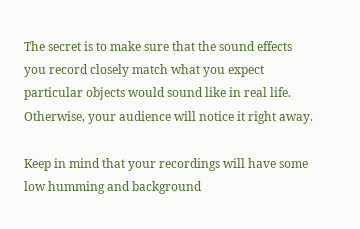The secret is to make sure that the sound effects you record closely match what you expect particular objects would sound like in real life. Otherwise, your audience will notice it right away.

Keep in mind that your recordings will have some low humming and background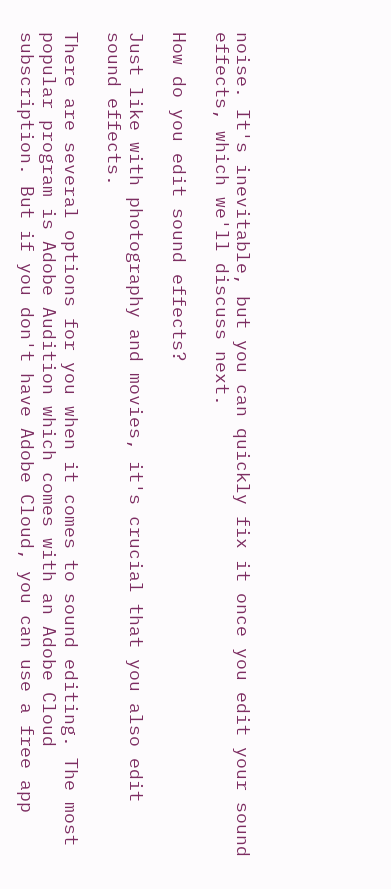noise. It's inevitable, but you can quickly fix it once you edit your sound effects, which we'll discuss next.

How do you edit sound effects?

Just like with photography and movies, it's crucial that you also edit sound effects.

There are several options for you when it comes to sound editing. The most popular program is Adobe Audition which comes with an Adobe Cloud subscription. But if you don't have Adobe Cloud, you can use a free app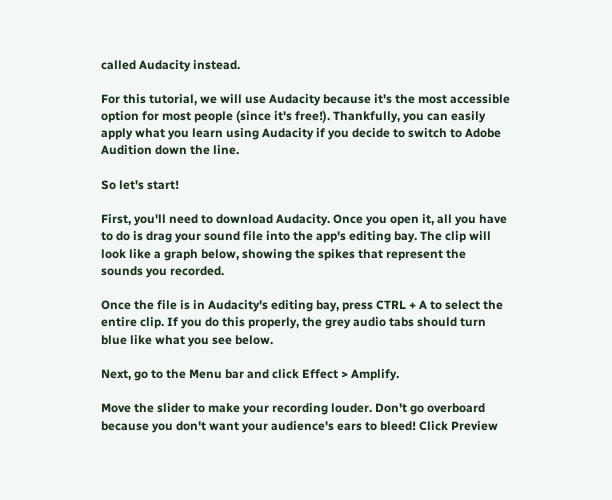called Audacity instead.

For this tutorial, we will use Audacity because it's the most accessible option for most people (since it's free!). Thankfully, you can easily apply what you learn using Audacity if you decide to switch to Adobe Audition down the line.

So let's start!

First, you'll need to download Audacity. Once you open it, all you have to do is drag your sound file into the app's editing bay. The clip will look like a graph below, showing the spikes that represent the sounds you recorded.

Once the file is in Audacity's editing bay, press CTRL + A to select the entire clip. If you do this properly, the grey audio tabs should turn blue like what you see below.

Next, go to the Menu bar and click Effect > Amplify.

Move the slider to make your recording louder. Don't go overboard because you don't want your audience's ears to bleed! Click Preview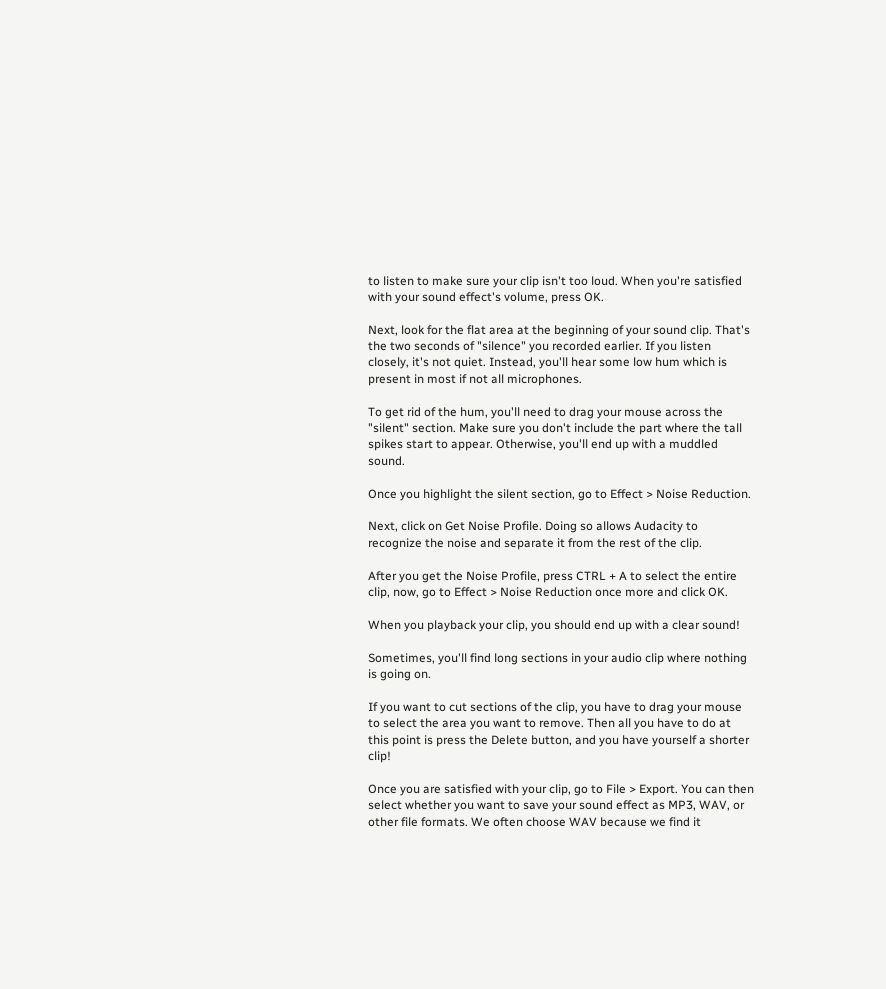to listen to make sure your clip isn't too loud. When you're satisfied with your sound effect's volume, press OK.

Next, look for the flat area at the beginning of your sound clip. That's the two seconds of "silence" you recorded earlier. If you listen closely, it's not quiet. Instead, you'll hear some low hum which is present in most if not all microphones.

To get rid of the hum, you'll need to drag your mouse across the "silent" section. Make sure you don't include the part where the tall spikes start to appear. Otherwise, you'll end up with a muddled sound.

Once you highlight the silent section, go to Effect > Noise Reduction.

Next, click on Get Noise Profile. Doing so allows Audacity to recognize the noise and separate it from the rest of the clip.

After you get the Noise Profile, press CTRL + A to select the entire clip, now, go to Effect > Noise Reduction once more and click OK.

When you playback your clip, you should end up with a clear sound!

Sometimes, you'll find long sections in your audio clip where nothing is going on.

If you want to cut sections of the clip, you have to drag your mouse to select the area you want to remove. Then all you have to do at this point is press the Delete button, and you have yourself a shorter clip!

Once you are satisfied with your clip, go to File > Export. You can then select whether you want to save your sound effect as MP3, WAV, or other file formats. We often choose WAV because we find it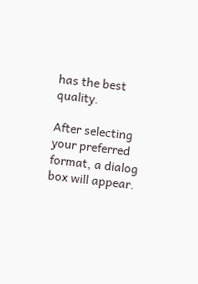has the best quality.

After selecting your preferred format, a dialog box will appear.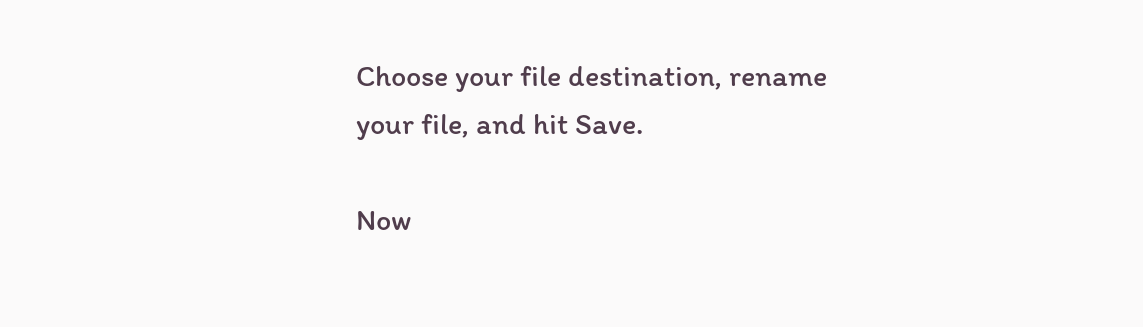Choose your file destination, rename your file, and hit Save.

Now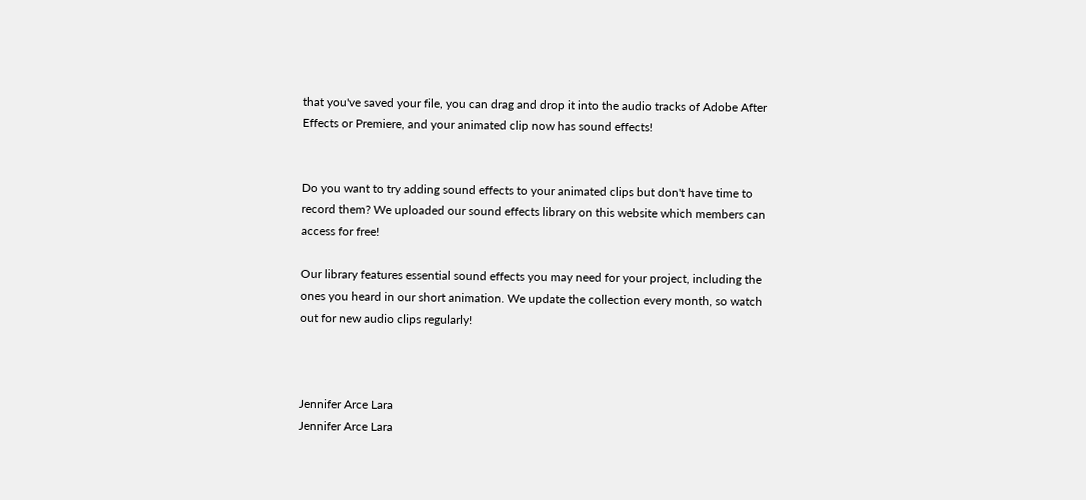that you've saved your file, you can drag and drop it into the audio tracks of Adobe After Effects or Premiere, and your animated clip now has sound effects!


Do you want to try adding sound effects to your animated clips but don't have time to record them? We uploaded our sound effects library on this website which members can access for free!

Our library features essential sound effects you may need for your project, including the ones you heard in our short animation. We update the collection every month, so watch out for new audio clips regularly!



Jennifer Arce Lara
Jennifer Arce Lara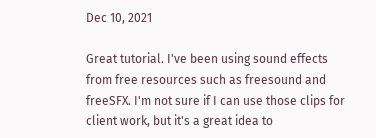Dec 10, 2021

Great tutorial. I've been using sound effects from free resources such as freesound and freeSFX. I'm not sure if I can use those clips for client work, but it's a great idea to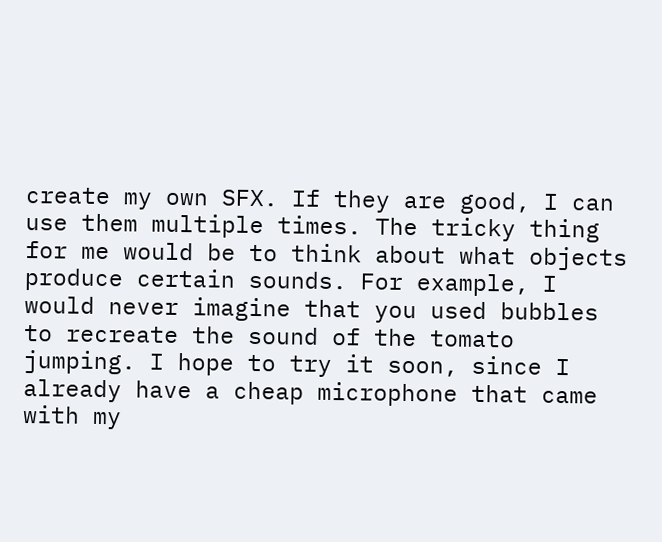create my own SFX. If they are good, I can use them multiple times. The tricky thing for me would be to think about what objects produce certain sounds. For example, I would never imagine that you used bubbles to recreate the sound of the tomato jumping. I hope to try it soon, since I already have a cheap microphone that came with my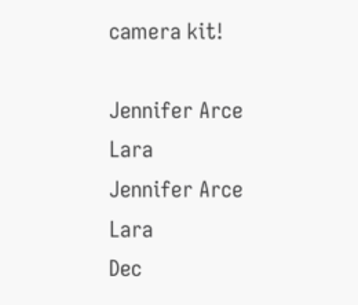camera kit!

Jennifer Arce Lara
Jennifer Arce Lara
Dec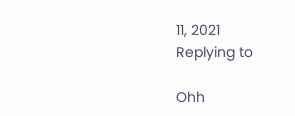11, 2021
Replying to

Ohh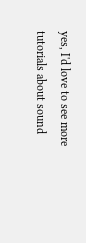yes, I'd love to see more tutorials about sound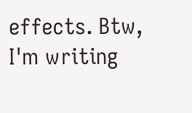effects. Btw, I'm writing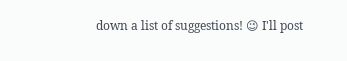down a list of suggestions! 😉 I'll post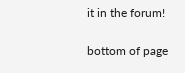it in the forum!

bottom of page